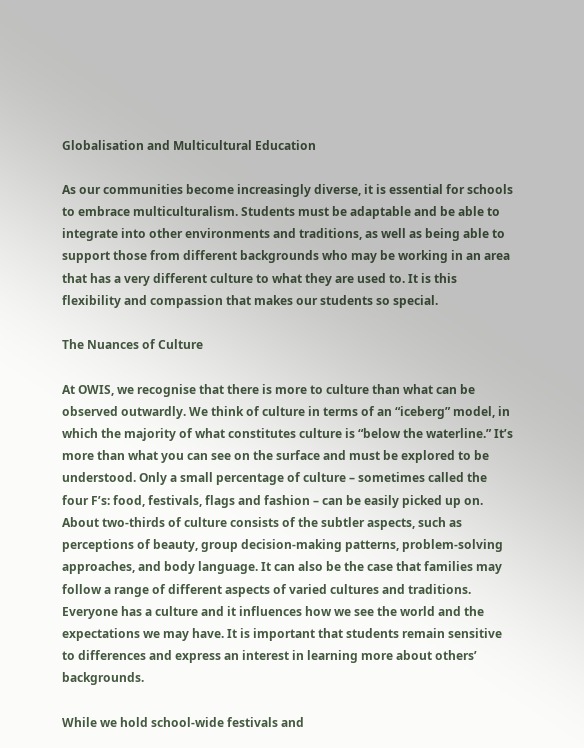Globalisation and Multicultural Education

As our communities become increasingly diverse, it is essential for schools to embrace multiculturalism. Students must be adaptable and be able to integrate into other environments and traditions, as well as being able to support those from different backgrounds who may be working in an area that has a very different culture to what they are used to. It is this flexibility and compassion that makes our students so special.

The Nuances of Culture

At OWIS, we recognise that there is more to culture than what can be observed outwardly. We think of culture in terms of an “iceberg” model, in which the majority of what constitutes culture is “below the waterline.” It’s more than what you can see on the surface and must be explored to be understood. Only a small percentage of culture – sometimes called the four F’s: food, festivals, flags and fashion – can be easily picked up on. About two-thirds of culture consists of the subtler aspects, such as perceptions of beauty, group decision-making patterns, problem-solving approaches, and body language. It can also be the case that families may follow a range of different aspects of varied cultures and traditions. Everyone has a culture and it influences how we see the world and the expectations we may have. It is important that students remain sensitive to differences and express an interest in learning more about others’ backgrounds.

While we hold school-wide festivals and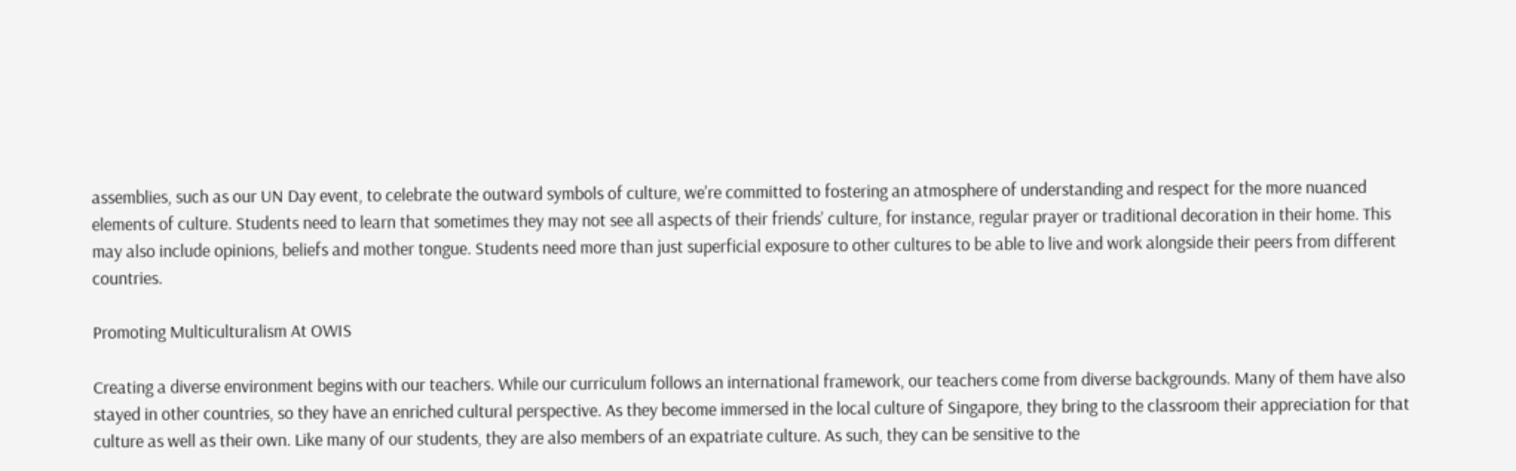assemblies, such as our UN Day event, to celebrate the outward symbols of culture, we’re committed to fostering an atmosphere of understanding and respect for the more nuanced elements of culture. Students need to learn that sometimes they may not see all aspects of their friends’ culture, for instance, regular prayer or traditional decoration in their home. This may also include opinions, beliefs and mother tongue. Students need more than just superficial exposure to other cultures to be able to live and work alongside their peers from different countries.

Promoting Multiculturalism At OWIS

Creating a diverse environment begins with our teachers. While our curriculum follows an international framework, our teachers come from diverse backgrounds. Many of them have also stayed in other countries, so they have an enriched cultural perspective. As they become immersed in the local culture of Singapore, they bring to the classroom their appreciation for that culture as well as their own. Like many of our students, they are also members of an expatriate culture. As such, they can be sensitive to the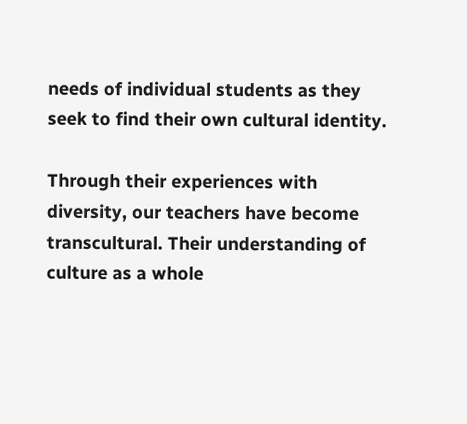needs of individual students as they seek to find their own cultural identity.

Through their experiences with diversity, our teachers have become transcultural. Their understanding of culture as a whole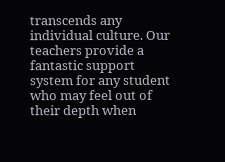transcends any individual culture. Our teachers provide a fantastic support system for any student who may feel out of their depth when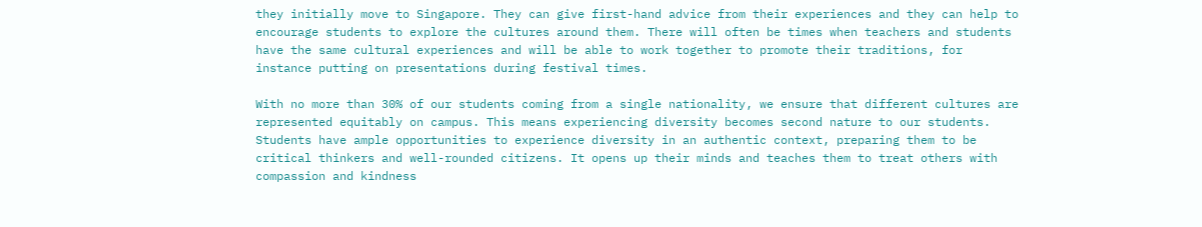they initially move to Singapore. They can give first-hand advice from their experiences and they can help to encourage students to explore the cultures around them. There will often be times when teachers and students have the same cultural experiences and will be able to work together to promote their traditions, for instance putting on presentations during festival times.

With no more than 30% of our students coming from a single nationality, we ensure that different cultures are represented equitably on campus. This means experiencing diversity becomes second nature to our students. Students have ample opportunities to experience diversity in an authentic context, preparing them to be critical thinkers and well-rounded citizens. It opens up their minds and teaches them to treat others with compassion and kindness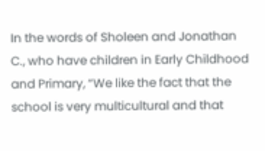In the words of Sholeen and Jonathan C., who have children in Early Childhood and Primary, “We like the fact that the school is very multicultural and that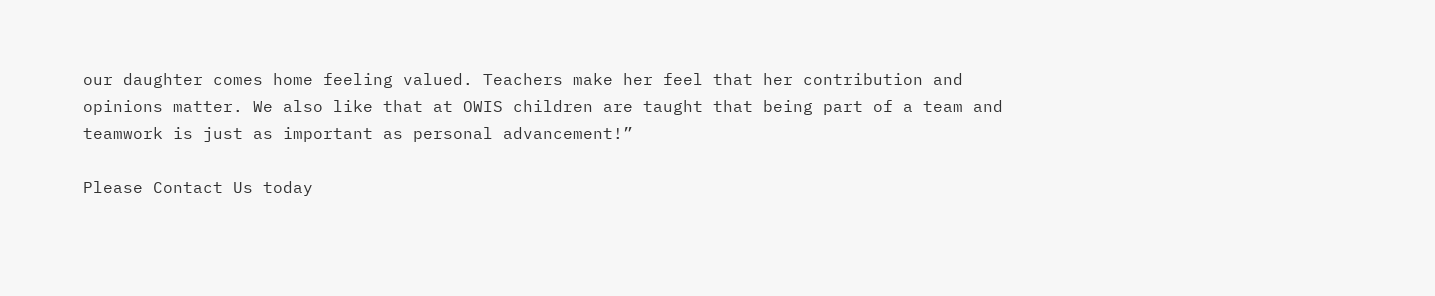our daughter comes home feeling valued. Teachers make her feel that her contribution and opinions matter. We also like that at OWIS children are taught that being part of a team and teamwork is just as important as personal advancement!”

Please Contact Us today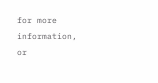for more information, or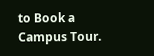to Book a Campus Tour.